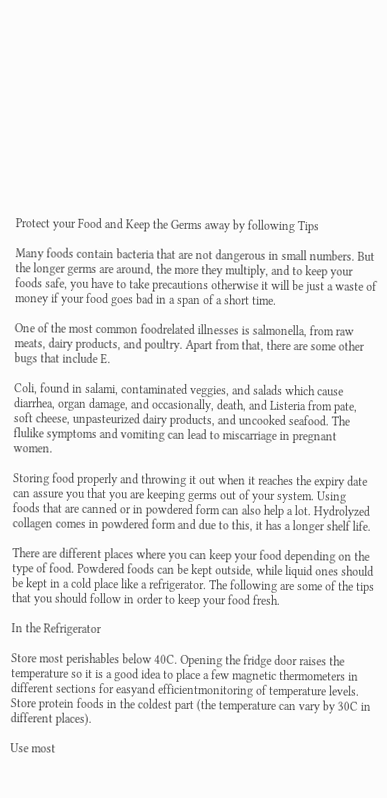Protect your Food and Keep the Germs away by following Tips

Many foods contain bacteria that are not dangerous in small numbers. But the longer germs are around, the more they multiply, and to keep your foods safe, you have to take precautions otherwise it will be just a waste of money if your food goes bad in a span of a short time.

One of the most common foodrelated illnesses is salmonella, from raw meats, dairy products, and poultry. Apart from that, there are some other bugs that include E.

Coli, found in salami, contaminated veggies, and salads which cause diarrhea, organ damage, and occasionally, death, and Listeria from pate, soft cheese, unpasteurized dairy products, and uncooked seafood. The flulike symptoms and vomiting can lead to miscarriage in pregnant women.

Storing food properly and throwing it out when it reaches the expiry date can assure you that you are keeping germs out of your system. Using foods that are canned or in powdered form can also help a lot. Hydrolyzed collagen comes in powdered form and due to this, it has a longer shelf life.

There are different places where you can keep your food depending on the type of food. Powdered foods can be kept outside, while liquid ones should be kept in a cold place like a refrigerator. The following are some of the tips that you should follow in order to keep your food fresh.

In the Refrigerator

Store most perishables below 40C. Opening the fridge door raises the temperature so it is a good idea to place a few magnetic thermometers in different sections for easyand efficientmonitoring of temperature levels. Store protein foods in the coldest part (the temperature can vary by 30C in different places).

Use most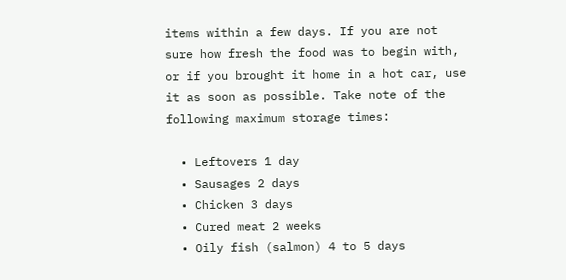items within a few days. If you are not sure how fresh the food was to begin with, or if you brought it home in a hot car, use it as soon as possible. Take note of the following maximum storage times:

  • Leftovers 1 day
  • Sausages 2 days
  • Chicken 3 days
  • Cured meat 2 weeks
  • Oily fish (salmon) 4 to 5 days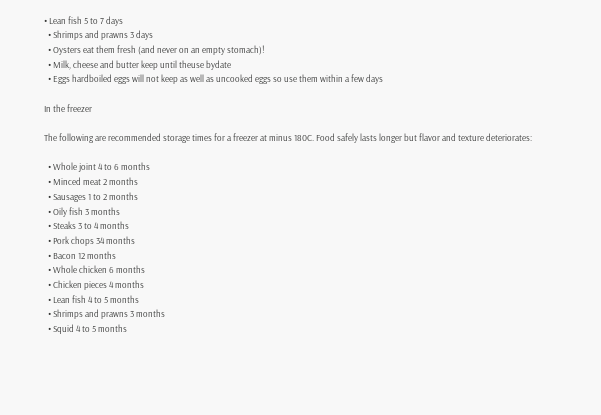• Lean fish 5 to 7 days
  • Shrimps and prawns 3 days
  • Oysters eat them fresh (and never on an empty stomach)!
  • Milk, cheese and butter keep until theuse bydate
  • Eggs hardboiled eggs will not keep as well as uncooked eggs so use them within a few days

In the freezer

The following are recommended storage times for a freezer at minus 180C. Food safely lasts longer but flavor and texture deteriorates:

  • Whole joint 4 to 6 months
  • Minced meat 2 months
  • Sausages 1 to 2 months
  • Oily fish 3 months
  • Steaks 3 to 4 months
  • Pork chops 34 months
  • Bacon 12 months
  • Whole chicken 6 months
  • Chicken pieces 4 months
  • Lean fish 4 to 5 months
  • Shrimps and prawns 3 months
  • Squid 4 to 5 months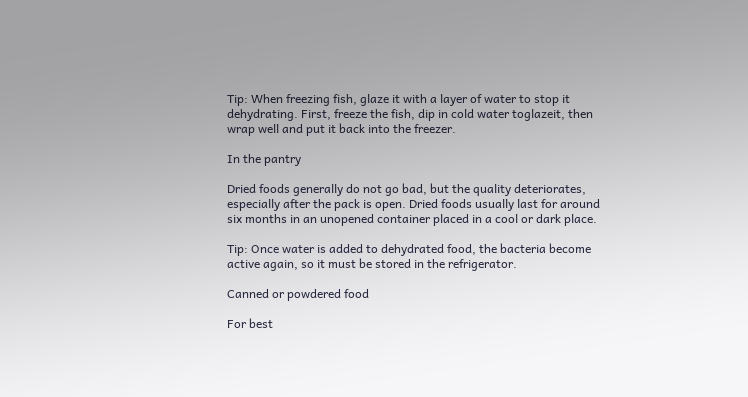Tip: When freezing fish, glaze it with a layer of water to stop it dehydrating. First, freeze the fish, dip in cold water toglazeit, then wrap well and put it back into the freezer.

In the pantry

Dried foods generally do not go bad, but the quality deteriorates, especially after the pack is open. Dried foods usually last for around six months in an unopened container placed in a cool or dark place.

Tip: Once water is added to dehydrated food, the bacteria become active again, so it must be stored in the refrigerator.

Canned or powdered food

For best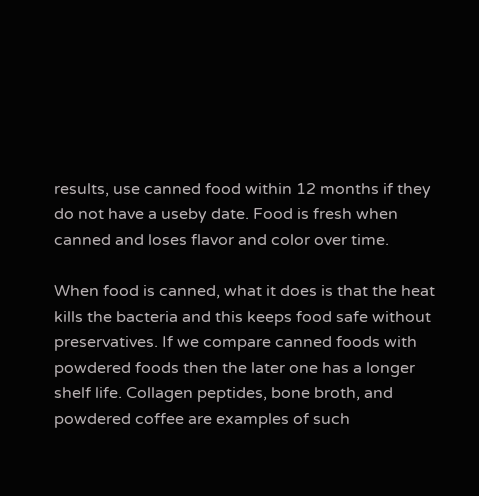results, use canned food within 12 months if they do not have a useby date. Food is fresh when canned and loses flavor and color over time.

When food is canned, what it does is that the heat kills the bacteria and this keeps food safe without preservatives. If we compare canned foods with powdered foods then the later one has a longer shelf life. Collagen peptides, bone broth, and powdered coffee are examples of such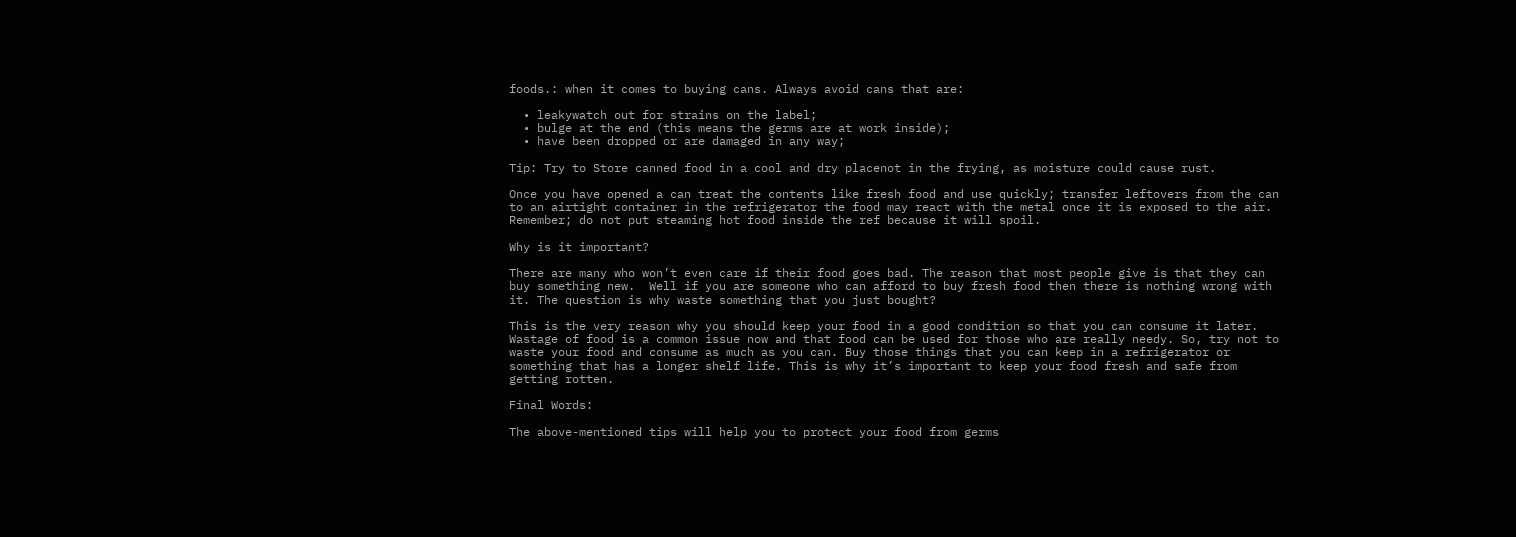foods.: when it comes to buying cans. Always avoid cans that are:

  • leakywatch out for strains on the label;
  • bulge at the end (this means the germs are at work inside);
  • have been dropped or are damaged in any way;

Tip: Try to Store canned food in a cool and dry placenot in the frying, as moisture could cause rust.

Once you have opened a can treat the contents like fresh food and use quickly; transfer leftovers from the can to an airtight container in the refrigerator the food may react with the metal once it is exposed to the air. Remember; do not put steaming hot food inside the ref because it will spoil.

Why is it important?

There are many who won’t even care if their food goes bad. The reason that most people give is that they can buy something new.  Well if you are someone who can afford to buy fresh food then there is nothing wrong with it. The question is why waste something that you just bought?

This is the very reason why you should keep your food in a good condition so that you can consume it later. Wastage of food is a common issue now and that food can be used for those who are really needy. So, try not to waste your food and consume as much as you can. Buy those things that you can keep in a refrigerator or something that has a longer shelf life. This is why it’s important to keep your food fresh and safe from getting rotten.

Final Words:

The above-mentioned tips will help you to protect your food from germs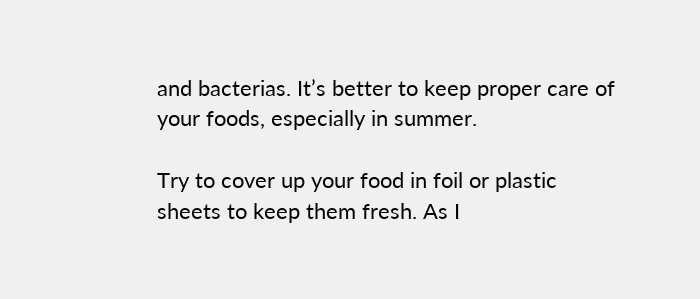and bacterias. It’s better to keep proper care of your foods, especially in summer.

Try to cover up your food in foil or plastic sheets to keep them fresh. As I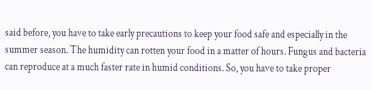said before, you have to take early precautions to keep your food safe and especially in the summer season. The humidity can rotten your food in a matter of hours. Fungus and bacteria can reproduce at a much faster rate in humid conditions. So, you have to take proper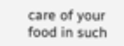care of your food in such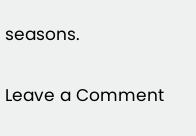seasons.

Leave a Comment